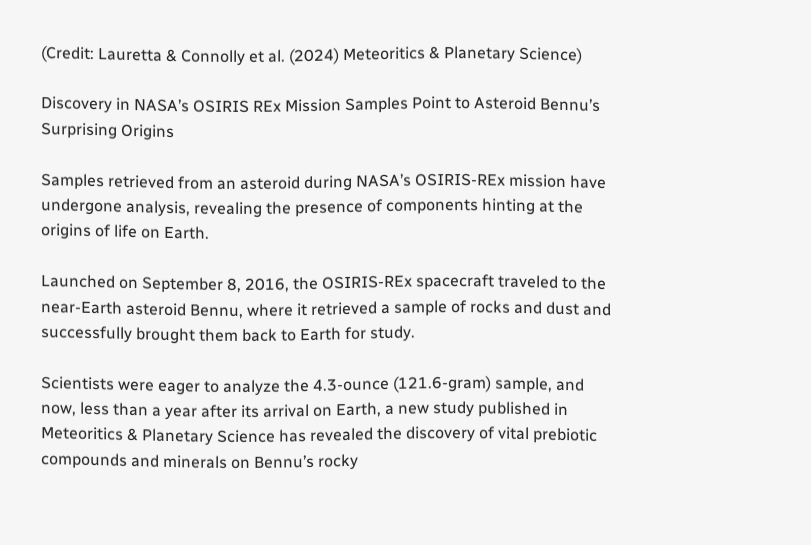(Credit: Lauretta & Connolly et al. (2024) Meteoritics & Planetary Science)

Discovery in NASA’s OSIRIS REx Mission Samples Point to Asteroid Bennu’s Surprising Origins

Samples retrieved from an asteroid during NASA’s OSIRIS-REx mission have undergone analysis, revealing the presence of components hinting at the origins of life on Earth.

Launched on September 8, 2016, the OSIRIS-REx spacecraft traveled to the near-Earth asteroid Bennu, where it retrieved a sample of rocks and dust and successfully brought them back to Earth for study.

Scientists were eager to analyze the 4.3-ounce (121.6-gram) sample, and now, less than a year after its arrival on Earth, a new study published in Meteoritics & Planetary Science has revealed the discovery of vital prebiotic compounds and minerals on Bennu’s rocky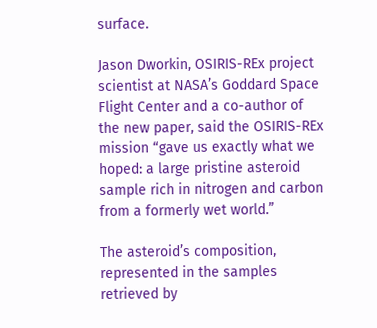surface.

Jason Dworkin, OSIRIS-REx project scientist at NASA’s Goddard Space Flight Center and a co-author of the new paper, said the OSIRIS-REx mission “gave us exactly what we hoped: a large pristine asteroid sample rich in nitrogen and carbon from a formerly wet world.”

The asteroid’s composition, represented in the samples retrieved by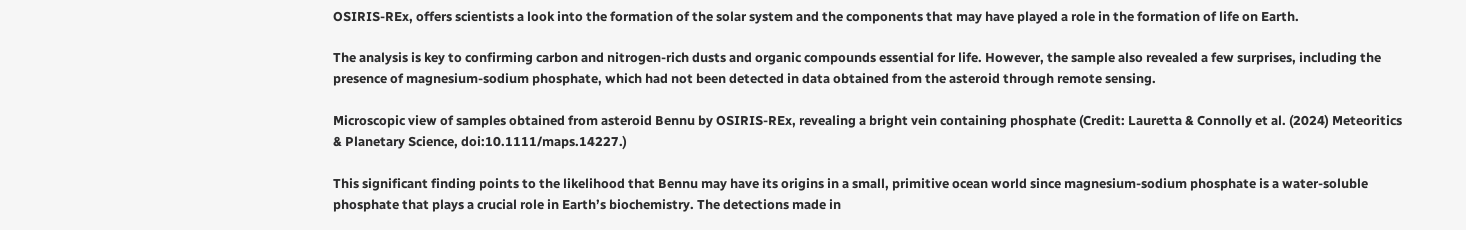OSIRIS-REx, offers scientists a look into the formation of the solar system and the components that may have played a role in the formation of life on Earth.

The analysis is key to confirming carbon and nitrogen-rich dusts and organic compounds essential for life. However, the sample also revealed a few surprises, including the presence of magnesium-sodium phosphate, which had not been detected in data obtained from the asteroid through remote sensing.

Microscopic view of samples obtained from asteroid Bennu by OSIRIS-REx, revealing a bright vein containing phosphate (Credit: Lauretta & Connolly et al. (2024) Meteoritics & Planetary Science, doi:10.1111/maps.14227.)

This significant finding points to the likelihood that Bennu may have its origins in a small, primitive ocean world since magnesium-sodium phosphate is a water-soluble phosphate that plays a crucial role in Earth’s biochemistry. The detections made in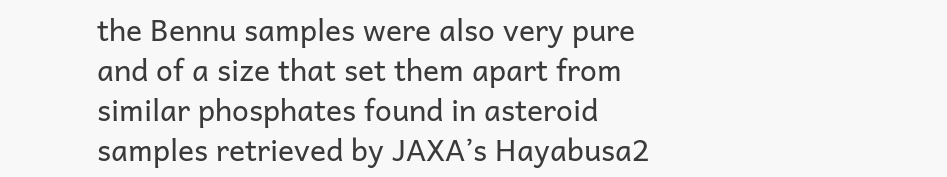the Bennu samples were also very pure and of a size that set them apart from similar phosphates found in asteroid samples retrieved by JAXA’s Hayabusa2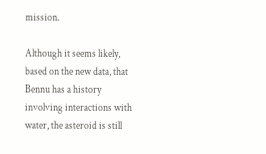mission.

Although it seems likely, based on the new data, that Bennu has a history involving interactions with water, the asteroid is still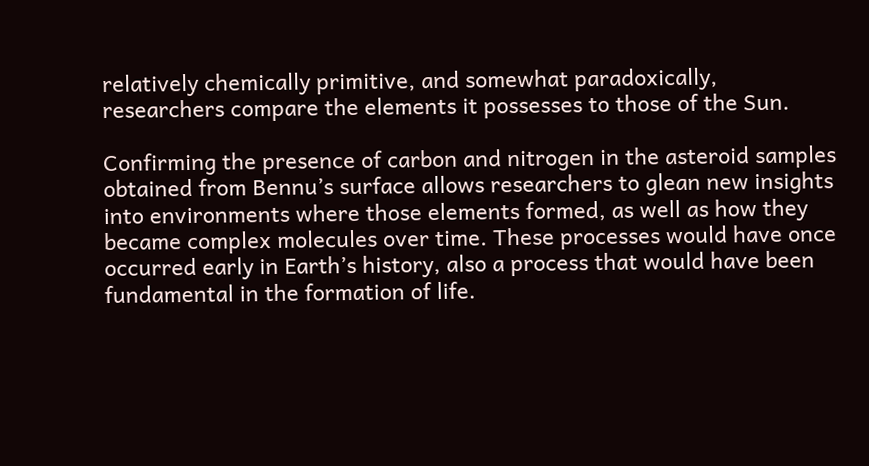relatively chemically primitive, and somewhat paradoxically, researchers compare the elements it possesses to those of the Sun.

Confirming the presence of carbon and nitrogen in the asteroid samples obtained from Bennu’s surface allows researchers to glean new insights into environments where those elements formed, as well as how they became complex molecules over time. These processes would have once occurred early in Earth’s history, also a process that would have been fundamental in the formation of life.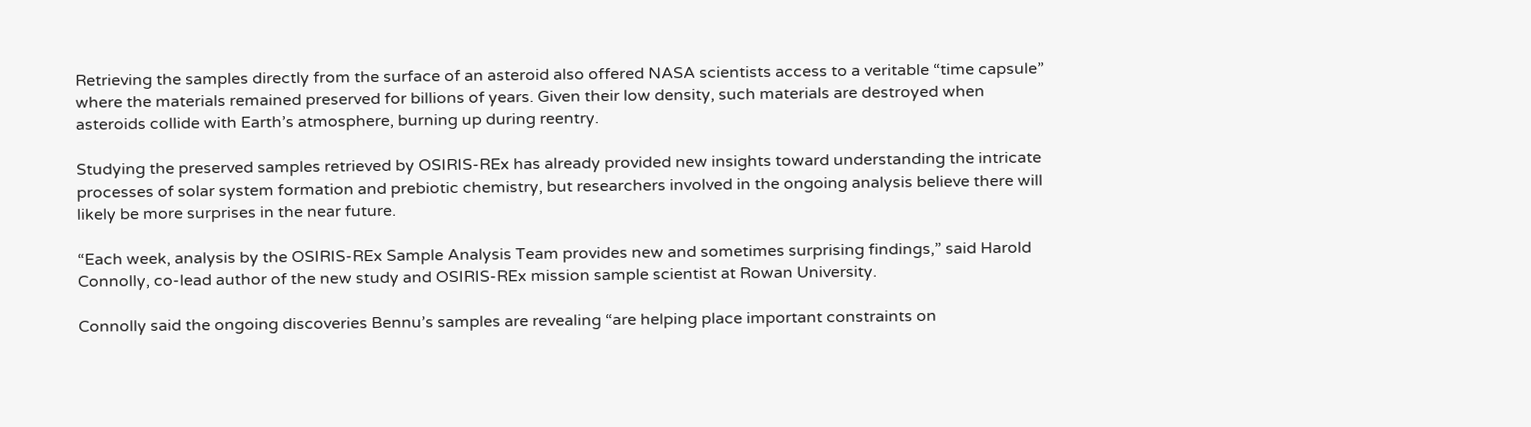Retrieving the samples directly from the surface of an asteroid also offered NASA scientists access to a veritable “time capsule” where the materials remained preserved for billions of years. Given their low density, such materials are destroyed when asteroids collide with Earth’s atmosphere, burning up during reentry.

Studying the preserved samples retrieved by OSIRIS-REx has already provided new insights toward understanding the intricate processes of solar system formation and prebiotic chemistry, but researchers involved in the ongoing analysis believe there will likely be more surprises in the near future.

“Each week, analysis by the OSIRIS-REx Sample Analysis Team provides new and sometimes surprising findings,” said Harold Connolly, co-lead author of the new study and OSIRIS-REx mission sample scientist at Rowan University.

Connolly said the ongoing discoveries Bennu’s samples are revealing “are helping place important constraints on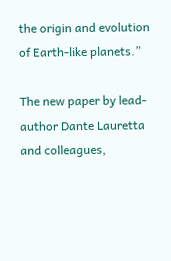the origin and evolution of Earth-like planets.”

The new paper by lead-author Dante Lauretta and colleagues,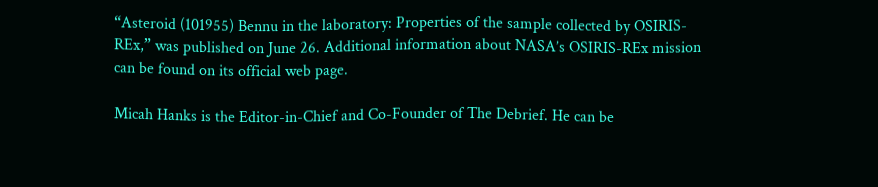“Asteroid (101955) Bennu in the laboratory: Properties of the sample collected by OSIRIS-REx,” was published on June 26. Additional information about NASA’s OSIRIS-REx mission can be found on its official web page.

Micah Hanks is the Editor-in-Chief and Co-Founder of The Debrief. He can be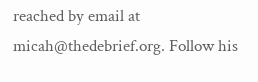reached by email at micah@thedebrief.org. Follow his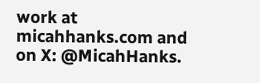work at micahhanks.com and on X: @MicahHanks.